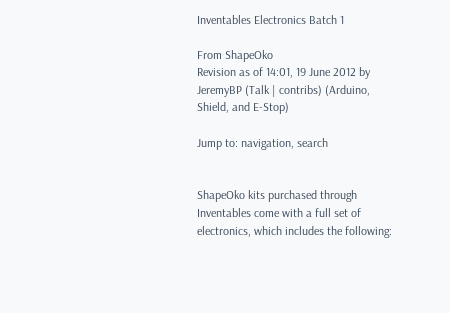Inventables Electronics Batch 1

From ShapeOko
Revision as of 14:01, 19 June 2012 by JeremyBP (Talk | contribs) (Arduino, Shield, and E-Stop)

Jump to: navigation, search


ShapeOko kits purchased through Inventables come with a full set of electronics, which includes the following: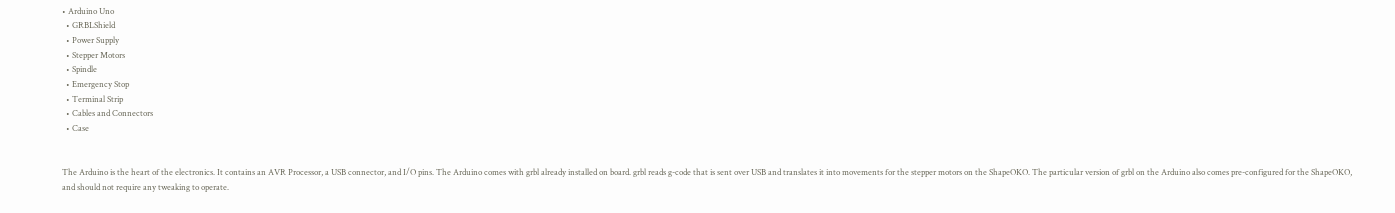• Arduino Uno
  • GRBLShield
  • Power Supply
  • Stepper Motors
  • Spindle
  • Emergency Stop
  • Terminal Strip
  • Cables and Connectors
  • Case


The Arduino is the heart of the electronics. It contains an AVR Processor, a USB connector, and I/O pins. The Arduino comes with grbl already installed on board. grbl reads g-code that is sent over USB and translates it into movements for the stepper motors on the ShapeOKO. The particular version of grbl on the Arduino also comes pre-configured for the ShapeOKO, and should not require any tweaking to operate.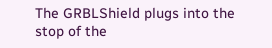The GRBLShield plugs into the stop of the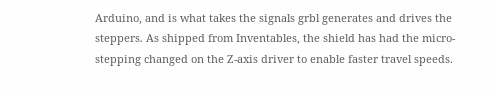Arduino, and is what takes the signals grbl generates and drives the steppers. As shipped from Inventables, the shield has had the micro-stepping changed on the Z-axis driver to enable faster travel speeds.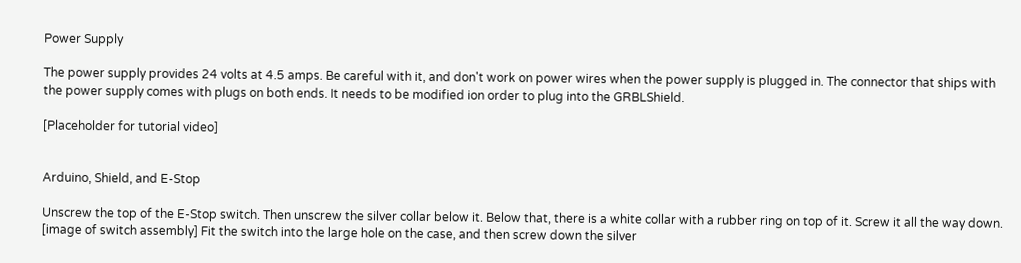Power Supply

The power supply provides 24 volts at 4.5 amps. Be careful with it, and don't work on power wires when the power supply is plugged in. The connector that ships with the power supply comes with plugs on both ends. It needs to be modified ion order to plug into the GRBLShield.

[Placeholder for tutorial video]


Arduino, Shield, and E-Stop

Unscrew the top of the E-Stop switch. Then unscrew the silver collar below it. Below that, there is a white collar with a rubber ring on top of it. Screw it all the way down. [image of switch assembly] Fit the switch into the large hole on the case, and then screw down the silver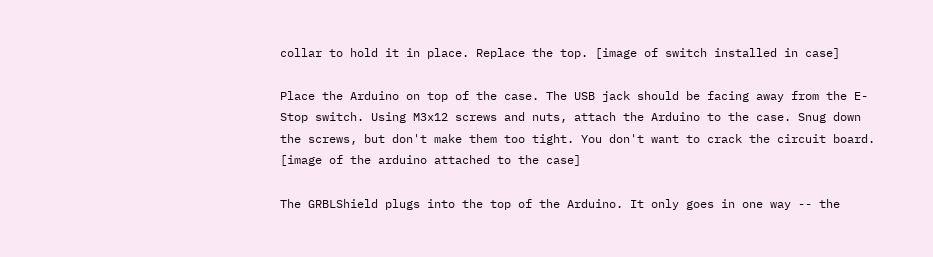collar to hold it in place. Replace the top. [image of switch installed in case]

Place the Arduino on top of the case. The USB jack should be facing away from the E-Stop switch. Using M3x12 screws and nuts, attach the Arduino to the case. Snug down the screws, but don't make them too tight. You don't want to crack the circuit board. [image of the arduino attached to the case]

The GRBLShield plugs into the top of the Arduino. It only goes in one way -- the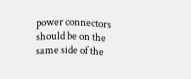power connectors should be on the same side of the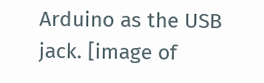Arduino as the USB jack. [image of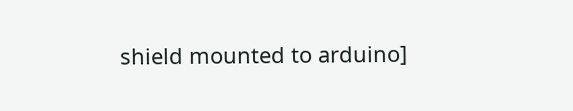shield mounted to arduino]